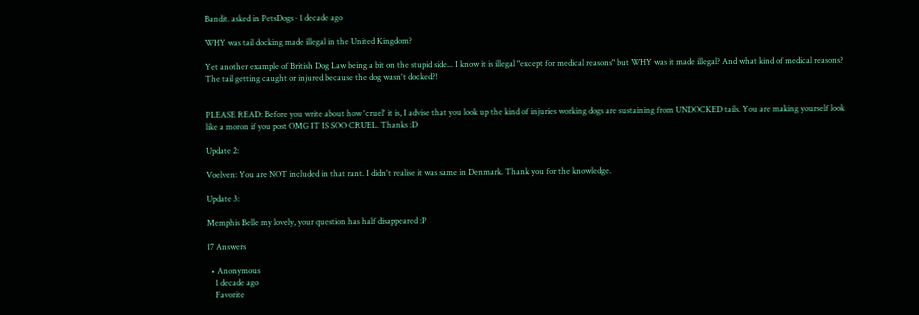Bandit. asked in PetsDogs · 1 decade ago

WHY was tail docking made illegal in the United Kingdom?

Yet another example of British Dog Law being a bit on the stupid side... I know it is illegal "except for medical reasons" but WHY was it made illegal? And what kind of medical reasons? The tail getting caught or injured because the dog wasn't docked?!


PLEASE READ: Before you write about how 'cruel' it is, I advise that you look up the kind of injuries working dogs are sustaining from UNDOCKED tails. You are making yourself look like a moron if you post OMG IT IS SOO CRUEL. Thanks :D

Update 2:

Voelven: You are NOT included in that rant. I didn't realise it was same in Denmark. Thank you for the knowledge.

Update 3:

Memphis Belle my lovely, your question has half disappeared :P

17 Answers

  • Anonymous
    1 decade ago
    Favorite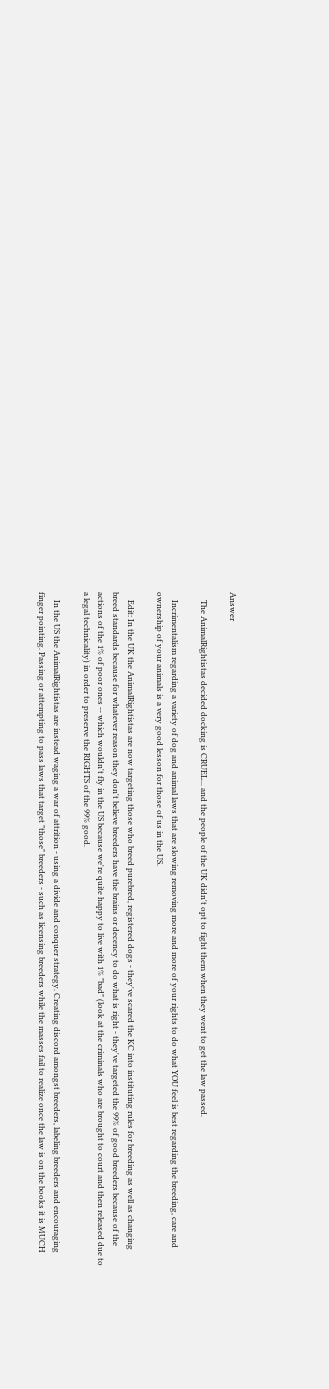Answer

    The AnimalRightistas decided docking is CRUEL... and the people of the UK didn't opt to fight them when they went to get the law passed.

    Incrimentalism regarding a variety of dog and animal laws that are slowing removing more and more of your rights to do what YOU feel is best regarding the breeding, care and ownership of your animals is a very good lesson for those of us in the US.

    Edit: In the UK the AnimalRightistas are now targeting those who breed purebred, registered dogs - they've scared the KC into instituting rules for breeding as well as changing breed standards because for whatever reason they don't believe breeders have the brains or decency to do what is right - they've targeted the 99% of good breeders because of the actions of the 1% of poor ones -- which wouldn't fly in the US because we're quite happy to live with 1% "bad" (look at the criminals who are brought to court and then released due to a legal technicality) in order to preserve the RIGHTS of the 99% good.

    In the US the AnimalRightistas are instead waging a war of attrition - using a divide and conquer strategy. Creating discord amongst breeders, labeling breeders and encouraging finger pointing. Passing or attempting to pass laws that target "those" breeders - such as licensing breeders while the masses fail to realize once the law is on the books it is MUCH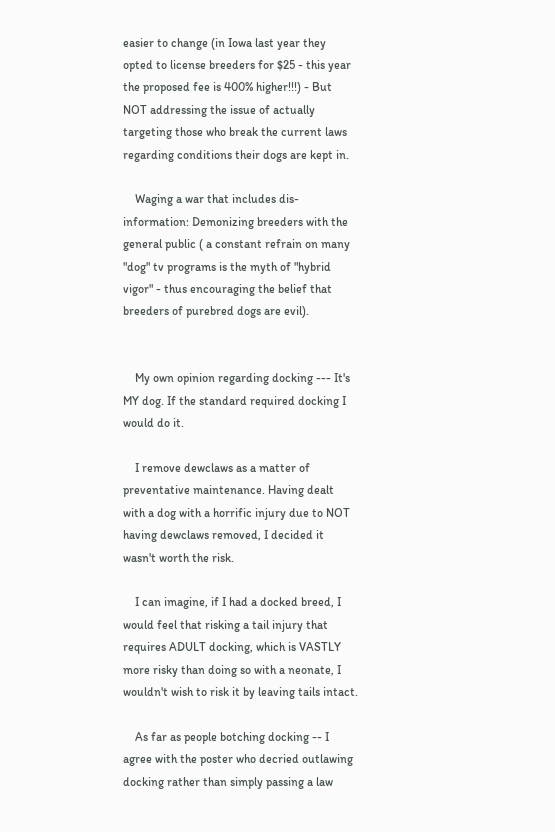easier to change (in Iowa last year they opted to license breeders for $25 - this year the proposed fee is 400% higher!!!) - But NOT addressing the issue of actually targeting those who break the current laws regarding conditions their dogs are kept in.

    Waging a war that includes dis-information: Demonizing breeders with the general public ( a constant refrain on many "dog" tv programs is the myth of "hybrid vigor" - thus encouraging the belief that breeders of purebred dogs are evil).


    My own opinion regarding docking --- It's MY dog. If the standard required docking I would do it.

    I remove dewclaws as a matter of preventative maintenance. Having dealt with a dog with a horrific injury due to NOT having dewclaws removed, I decided it wasn't worth the risk.

    I can imagine, if I had a docked breed, I would feel that risking a tail injury that requires ADULT docking, which is VASTLY more risky than doing so with a neonate, I wouldn't wish to risk it by leaving tails intact.

    As far as people botching docking -- I agree with the poster who decried outlawing docking rather than simply passing a law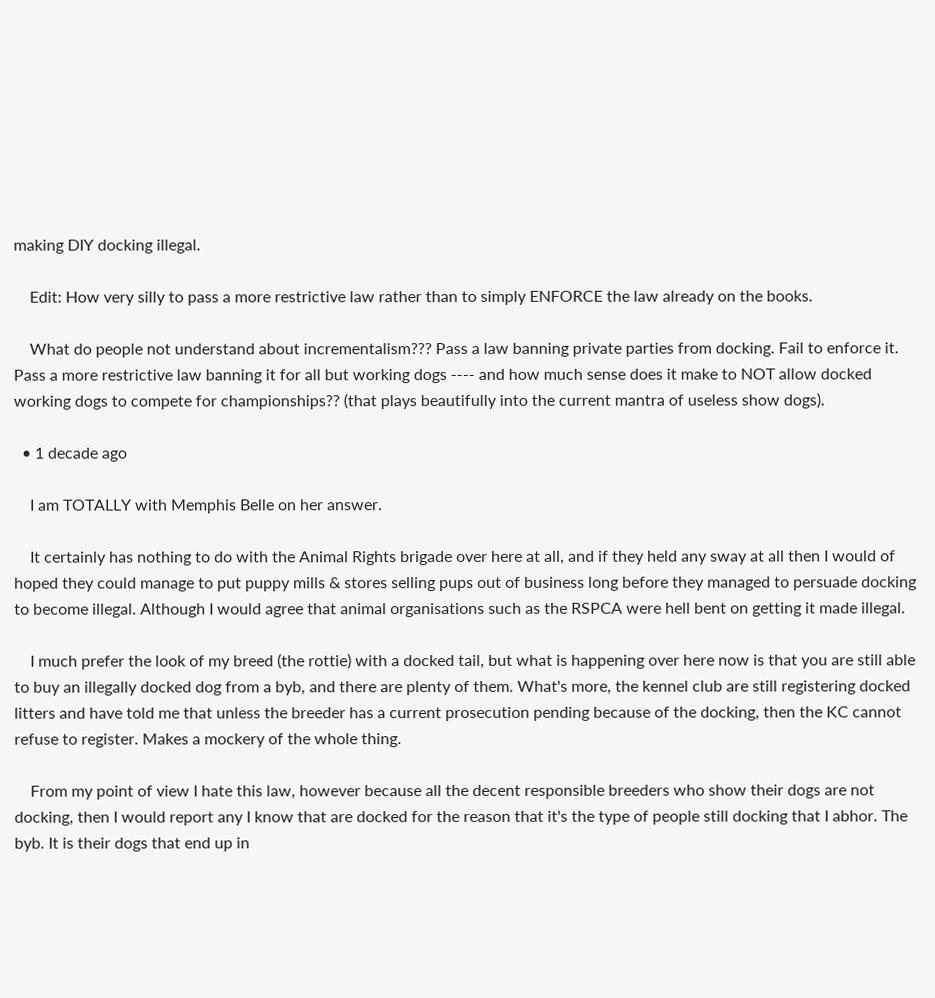making DIY docking illegal.

    Edit: How very silly to pass a more restrictive law rather than to simply ENFORCE the law already on the books.

    What do people not understand about incrementalism??? Pass a law banning private parties from docking. Fail to enforce it. Pass a more restrictive law banning it for all but working dogs ---- and how much sense does it make to NOT allow docked working dogs to compete for championships?? (that plays beautifully into the current mantra of useless show dogs).

  • 1 decade ago

    I am TOTALLY with Memphis Belle on her answer.

    It certainly has nothing to do with the Animal Rights brigade over here at all, and if they held any sway at all then I would of hoped they could manage to put puppy mills & stores selling pups out of business long before they managed to persuade docking to become illegal. Although I would agree that animal organisations such as the RSPCA were hell bent on getting it made illegal.

    I much prefer the look of my breed (the rottie) with a docked tail, but what is happening over here now is that you are still able to buy an illegally docked dog from a byb, and there are plenty of them. What's more, the kennel club are still registering docked litters and have told me that unless the breeder has a current prosecution pending because of the docking, then the KC cannot refuse to register. Makes a mockery of the whole thing.

    From my point of view I hate this law, however because all the decent responsible breeders who show their dogs are not docking, then I would report any I know that are docked for the reason that it's the type of people still docking that I abhor. The byb. It is their dogs that end up in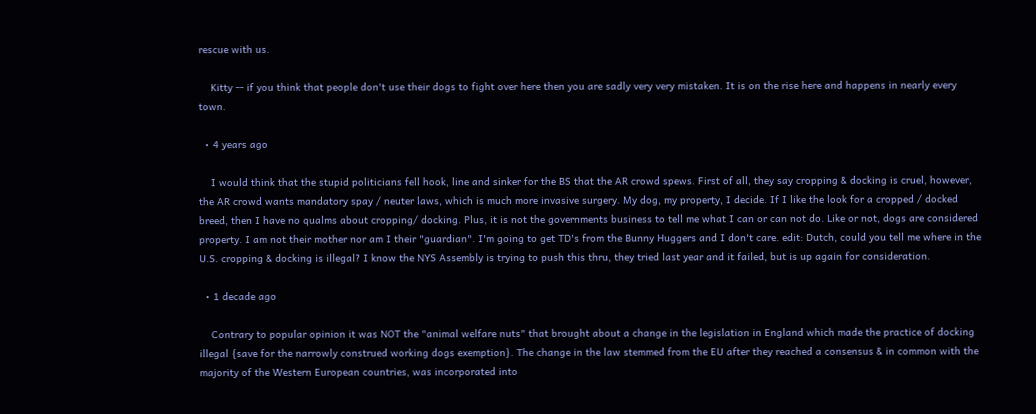rescue with us.

    Kitty -- if you think that people don't use their dogs to fight over here then you are sadly very very mistaken. It is on the rise here and happens in nearly every town.

  • 4 years ago

    I would think that the stupid politicians fell hook, line and sinker for the BS that the AR crowd spews. First of all, they say cropping & docking is cruel, however, the AR crowd wants mandatory spay / neuter laws, which is much more invasive surgery. My dog, my property, I decide. If I like the look for a cropped / docked breed, then I have no qualms about cropping/ docking. Plus, it is not the governments business to tell me what I can or can not do. Like or not, dogs are considered property. I am not their mother nor am I their "guardian". I'm going to get TD's from the Bunny Huggers and I don't care. edit: Dutch, could you tell me where in the U.S. cropping & docking is illegal? I know the NYS Assembly is trying to push this thru, they tried last year and it failed, but is up again for consideration.

  • 1 decade ago

    Contrary to popular opinion it was NOT the "animal welfare nuts" that brought about a change in the legislation in England which made the practice of docking illegal {save for the narrowly construed working dogs exemption}. The change in the law stemmed from the EU after they reached a consensus & in common with the majority of the Western European countries, was incorporated into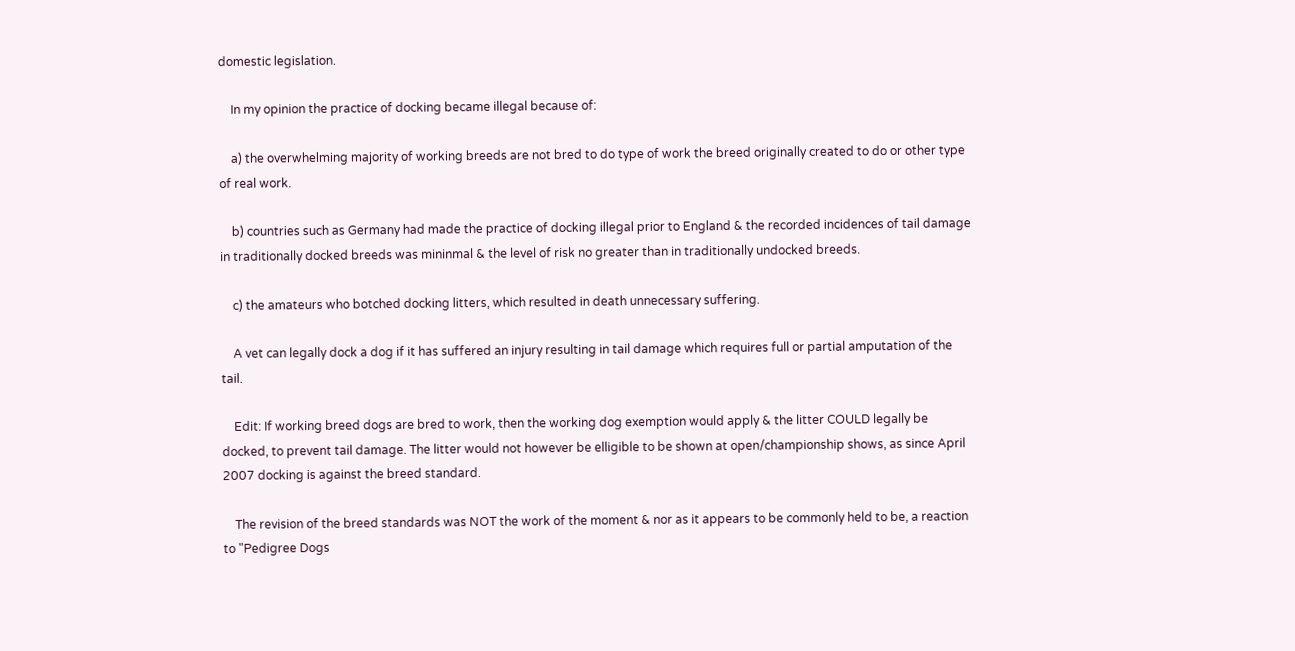domestic legislation.

    In my opinion the practice of docking became illegal because of:

    a) the overwhelming majority of working breeds are not bred to do type of work the breed originally created to do or other type of real work.

    b) countries such as Germany had made the practice of docking illegal prior to England & the recorded incidences of tail damage in traditionally docked breeds was mininmal & the level of risk no greater than in traditionally undocked breeds.

    c) the amateurs who botched docking litters, which resulted in death unnecessary suffering.

    A vet can legally dock a dog if it has suffered an injury resulting in tail damage which requires full or partial amputation of the tail.

    Edit: If working breed dogs are bred to work, then the working dog exemption would apply & the litter COULD legally be docked, to prevent tail damage. The litter would not however be elligible to be shown at open/championship shows, as since April 2007 docking is against the breed standard.

    The revision of the breed standards was NOT the work of the moment & nor as it appears to be commonly held to be, a reaction to "Pedigree Dogs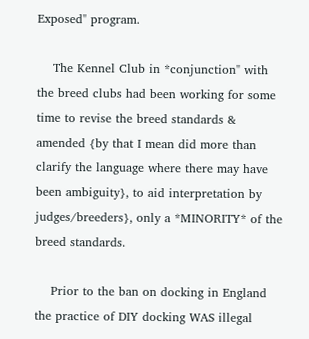Exposed" program.

    The Kennel Club in *conjunction" with the breed clubs had been working for some time to revise the breed standards & amended {by that I mean did more than clarify the language where there may have been ambiguity}, to aid interpretation by judges/breeders}, only a *MINORITY* of the breed standards.

    Prior to the ban on docking in England the practice of DIY docking WAS illegal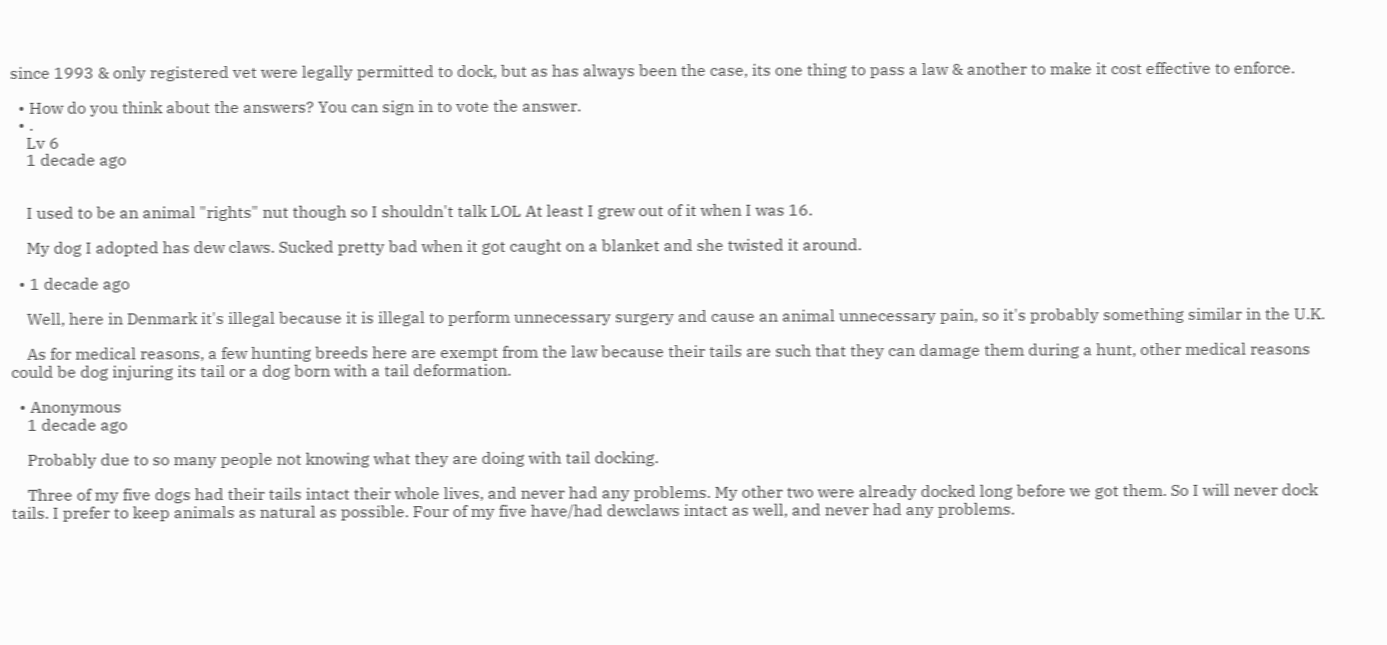since 1993 & only registered vet were legally permitted to dock, but as has always been the case, its one thing to pass a law & another to make it cost effective to enforce.

  • How do you think about the answers? You can sign in to vote the answer.
  • .
    Lv 6
    1 decade ago


    I used to be an animal "rights" nut though so I shouldn't talk LOL At least I grew out of it when I was 16.

    My dog I adopted has dew claws. Sucked pretty bad when it got caught on a blanket and she twisted it around.

  • 1 decade ago

    Well, here in Denmark it's illegal because it is illegal to perform unnecessary surgery and cause an animal unnecessary pain, so it's probably something similar in the U.K.

    As for medical reasons, a few hunting breeds here are exempt from the law because their tails are such that they can damage them during a hunt, other medical reasons could be dog injuring its tail or a dog born with a tail deformation.

  • Anonymous
    1 decade ago

    Probably due to so many people not knowing what they are doing with tail docking.

    Three of my five dogs had their tails intact their whole lives, and never had any problems. My other two were already docked long before we got them. So I will never dock tails. I prefer to keep animals as natural as possible. Four of my five have/had dewclaws intact as well, and never had any problems.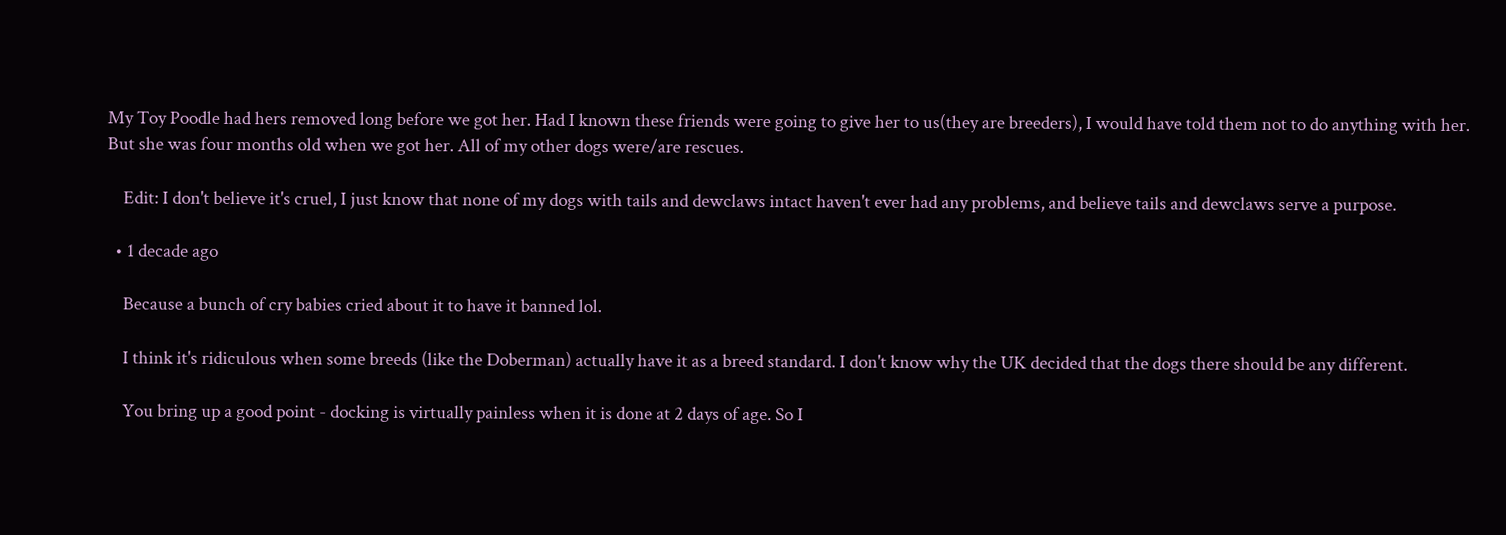My Toy Poodle had hers removed long before we got her. Had I known these friends were going to give her to us(they are breeders), I would have told them not to do anything with her. But she was four months old when we got her. All of my other dogs were/are rescues.

    Edit: I don't believe it's cruel, I just know that none of my dogs with tails and dewclaws intact haven't ever had any problems, and believe tails and dewclaws serve a purpose.

  • 1 decade ago

    Because a bunch of cry babies cried about it to have it banned lol.

    I think it's ridiculous when some breeds (like the Doberman) actually have it as a breed standard. I don't know why the UK decided that the dogs there should be any different.

    You bring up a good point - docking is virtually painless when it is done at 2 days of age. So I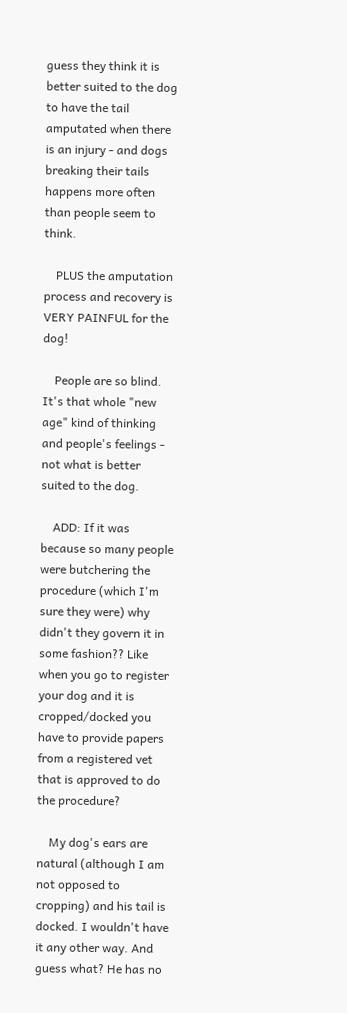guess they think it is better suited to the dog to have the tail amputated when there is an injury - and dogs breaking their tails happens more often than people seem to think.

    PLUS the amputation process and recovery is VERY PAINFUL for the dog!

    People are so blind. It's that whole "new age" kind of thinking and people's feelings - not what is better suited to the dog.

    ADD: If it was because so many people were butchering the procedure (which I'm sure they were) why didn't they govern it in some fashion?? Like when you go to register your dog and it is cropped/docked you have to provide papers from a registered vet that is approved to do the procedure?

    My dog's ears are natural (although I am not opposed to cropping) and his tail is docked. I wouldn't have it any other way. And guess what? He has no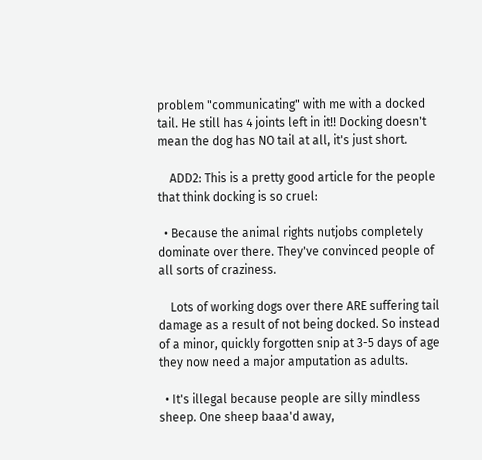problem "communicating" with me with a docked tail. He still has 4 joints left in it!! Docking doesn't mean the dog has NO tail at all, it's just short.

    ADD2: This is a pretty good article for the people that think docking is so cruel:

  • Because the animal rights nutjobs completely dominate over there. They've convinced people of all sorts of craziness.

    Lots of working dogs over there ARE suffering tail damage as a result of not being docked. So instead of a minor, quickly forgotten snip at 3-5 days of age they now need a major amputation as adults.

  • It's illegal because people are silly mindless sheep. One sheep baaa'd away,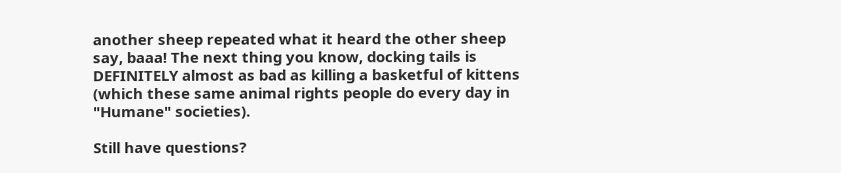another sheep repeated what it heard the other sheep say, baaa! The next thing you know, docking tails is DEFINITELY almost as bad as killing a basketful of kittens (which these same animal rights people do every day in "Humane" societies).

Still have questions?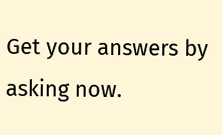Get your answers by asking now.